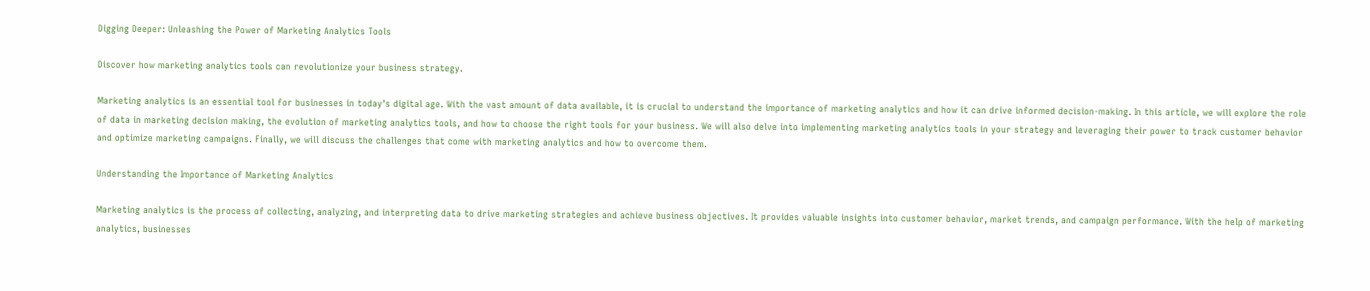Digging Deeper: Unleashing the Power of Marketing Analytics Tools

Discover how marketing analytics tools can revolutionize your business strategy.

Marketing analytics is an essential tool for businesses in today's digital age. With the vast amount of data available, it is crucial to understand the importance of marketing analytics and how it can drive informed decision-making. In this article, we will explore the role of data in marketing decision making, the evolution of marketing analytics tools, and how to choose the right tools for your business. We will also delve into implementing marketing analytics tools in your strategy and leveraging their power to track customer behavior and optimize marketing campaigns. Finally, we will discuss the challenges that come with marketing analytics and how to overcome them.

Understanding the Importance of Marketing Analytics

Marketing analytics is the process of collecting, analyzing, and interpreting data to drive marketing strategies and achieve business objectives. It provides valuable insights into customer behavior, market trends, and campaign performance. With the help of marketing analytics, businesses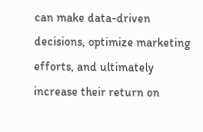can make data-driven decisions, optimize marketing efforts, and ultimately increase their return on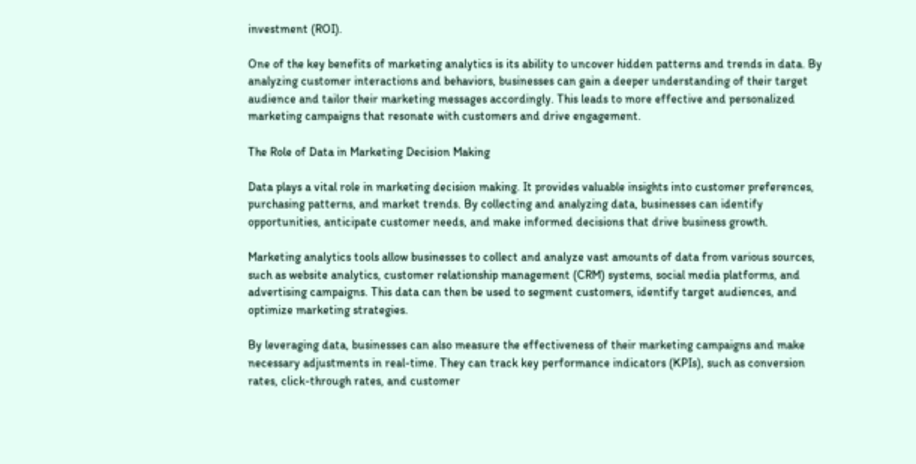investment (ROI).

One of the key benefits of marketing analytics is its ability to uncover hidden patterns and trends in data. By analyzing customer interactions and behaviors, businesses can gain a deeper understanding of their target audience and tailor their marketing messages accordingly. This leads to more effective and personalized marketing campaigns that resonate with customers and drive engagement.

The Role of Data in Marketing Decision Making

Data plays a vital role in marketing decision making. It provides valuable insights into customer preferences, purchasing patterns, and market trends. By collecting and analyzing data, businesses can identify opportunities, anticipate customer needs, and make informed decisions that drive business growth.

Marketing analytics tools allow businesses to collect and analyze vast amounts of data from various sources, such as website analytics, customer relationship management (CRM) systems, social media platforms, and advertising campaigns. This data can then be used to segment customers, identify target audiences, and optimize marketing strategies.

By leveraging data, businesses can also measure the effectiveness of their marketing campaigns and make necessary adjustments in real-time. They can track key performance indicators (KPIs), such as conversion rates, click-through rates, and customer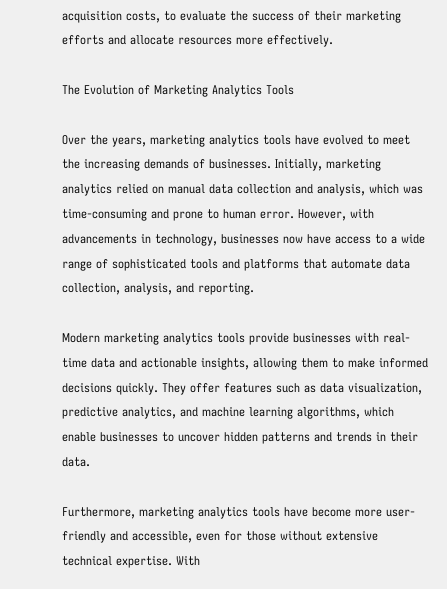acquisition costs, to evaluate the success of their marketing efforts and allocate resources more effectively.

The Evolution of Marketing Analytics Tools

Over the years, marketing analytics tools have evolved to meet the increasing demands of businesses. Initially, marketing analytics relied on manual data collection and analysis, which was time-consuming and prone to human error. However, with advancements in technology, businesses now have access to a wide range of sophisticated tools and platforms that automate data collection, analysis, and reporting.

Modern marketing analytics tools provide businesses with real-time data and actionable insights, allowing them to make informed decisions quickly. They offer features such as data visualization, predictive analytics, and machine learning algorithms, which enable businesses to uncover hidden patterns and trends in their data.

Furthermore, marketing analytics tools have become more user-friendly and accessible, even for those without extensive technical expertise. With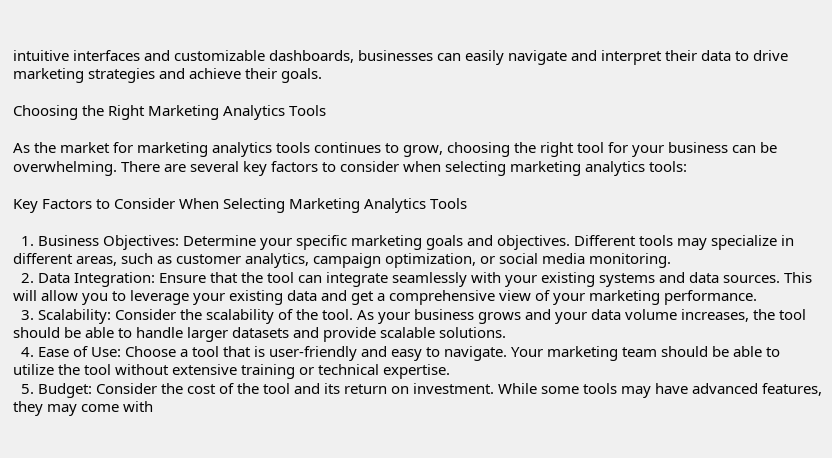intuitive interfaces and customizable dashboards, businesses can easily navigate and interpret their data to drive marketing strategies and achieve their goals.

Choosing the Right Marketing Analytics Tools

As the market for marketing analytics tools continues to grow, choosing the right tool for your business can be overwhelming. There are several key factors to consider when selecting marketing analytics tools:

Key Factors to Consider When Selecting Marketing Analytics Tools

  1. Business Objectives: Determine your specific marketing goals and objectives. Different tools may specialize in different areas, such as customer analytics, campaign optimization, or social media monitoring.
  2. Data Integration: Ensure that the tool can integrate seamlessly with your existing systems and data sources. This will allow you to leverage your existing data and get a comprehensive view of your marketing performance.
  3. Scalability: Consider the scalability of the tool. As your business grows and your data volume increases, the tool should be able to handle larger datasets and provide scalable solutions.
  4. Ease of Use: Choose a tool that is user-friendly and easy to navigate. Your marketing team should be able to utilize the tool without extensive training or technical expertise.
  5. Budget: Consider the cost of the tool and its return on investment. While some tools may have advanced features, they may come with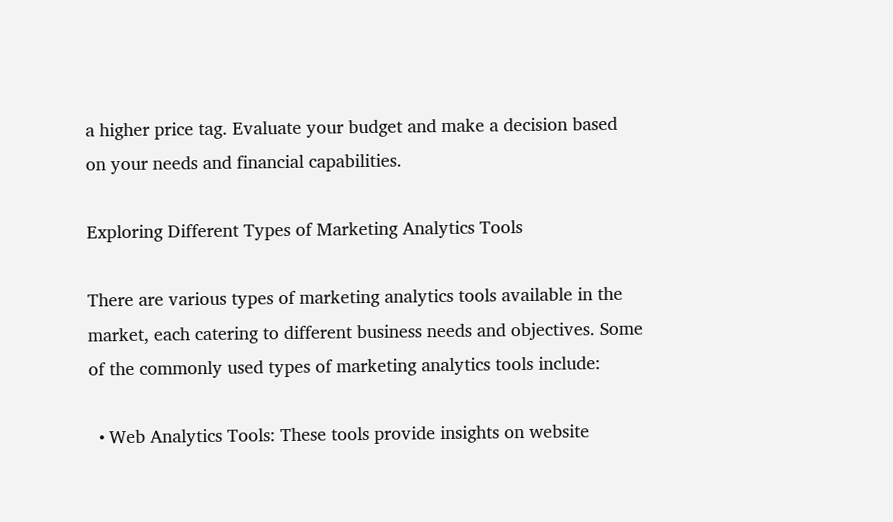a higher price tag. Evaluate your budget and make a decision based on your needs and financial capabilities.

Exploring Different Types of Marketing Analytics Tools

There are various types of marketing analytics tools available in the market, each catering to different business needs and objectives. Some of the commonly used types of marketing analytics tools include:

  • Web Analytics Tools: These tools provide insights on website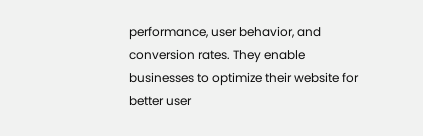performance, user behavior, and conversion rates. They enable businesses to optimize their website for better user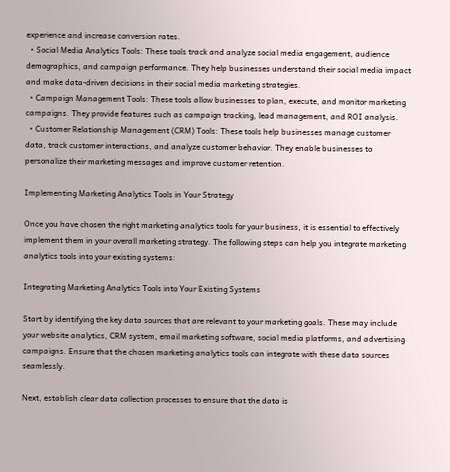experience and increase conversion rates.
  • Social Media Analytics Tools: These tools track and analyze social media engagement, audience demographics, and campaign performance. They help businesses understand their social media impact and make data-driven decisions in their social media marketing strategies.
  • Campaign Management Tools: These tools allow businesses to plan, execute, and monitor marketing campaigns. They provide features such as campaign tracking, lead management, and ROI analysis.
  • Customer Relationship Management (CRM) Tools: These tools help businesses manage customer data, track customer interactions, and analyze customer behavior. They enable businesses to personalize their marketing messages and improve customer retention.

Implementing Marketing Analytics Tools in Your Strategy

Once you have chosen the right marketing analytics tools for your business, it is essential to effectively implement them in your overall marketing strategy. The following steps can help you integrate marketing analytics tools into your existing systems:

Integrating Marketing Analytics Tools into Your Existing Systems

Start by identifying the key data sources that are relevant to your marketing goals. These may include your website analytics, CRM system, email marketing software, social media platforms, and advertising campaigns. Ensure that the chosen marketing analytics tools can integrate with these data sources seamlessly.

Next, establish clear data collection processes to ensure that the data is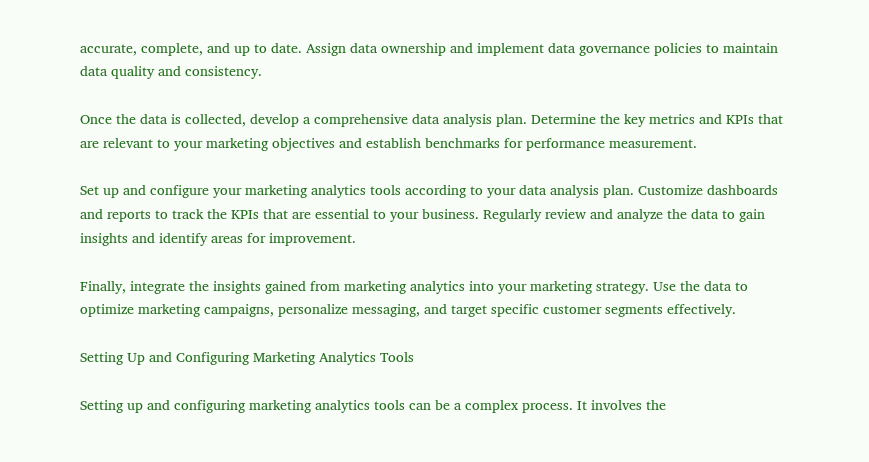accurate, complete, and up to date. Assign data ownership and implement data governance policies to maintain data quality and consistency.

Once the data is collected, develop a comprehensive data analysis plan. Determine the key metrics and KPIs that are relevant to your marketing objectives and establish benchmarks for performance measurement.

Set up and configure your marketing analytics tools according to your data analysis plan. Customize dashboards and reports to track the KPIs that are essential to your business. Regularly review and analyze the data to gain insights and identify areas for improvement.

Finally, integrate the insights gained from marketing analytics into your marketing strategy. Use the data to optimize marketing campaigns, personalize messaging, and target specific customer segments effectively.

Setting Up and Configuring Marketing Analytics Tools

Setting up and configuring marketing analytics tools can be a complex process. It involves the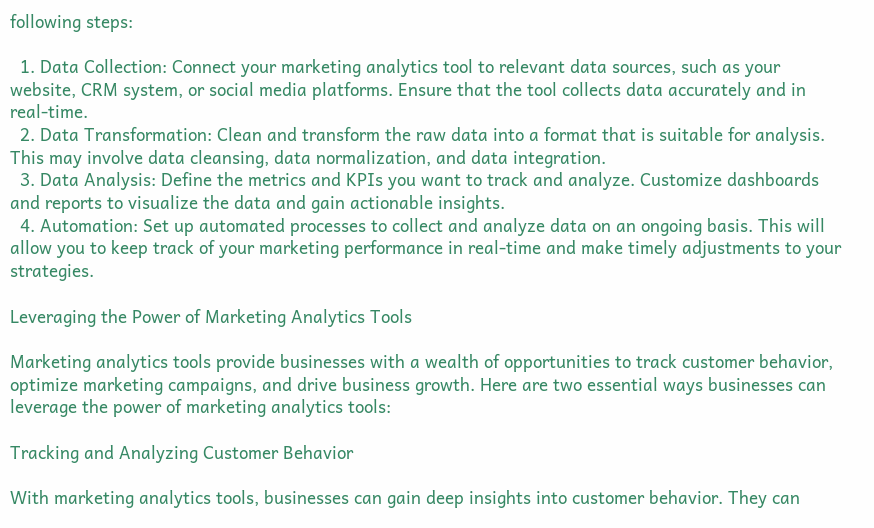following steps:

  1. Data Collection: Connect your marketing analytics tool to relevant data sources, such as your website, CRM system, or social media platforms. Ensure that the tool collects data accurately and in real-time.
  2. Data Transformation: Clean and transform the raw data into a format that is suitable for analysis. This may involve data cleansing, data normalization, and data integration.
  3. Data Analysis: Define the metrics and KPIs you want to track and analyze. Customize dashboards and reports to visualize the data and gain actionable insights.
  4. Automation: Set up automated processes to collect and analyze data on an ongoing basis. This will allow you to keep track of your marketing performance in real-time and make timely adjustments to your strategies.

Leveraging the Power of Marketing Analytics Tools

Marketing analytics tools provide businesses with a wealth of opportunities to track customer behavior, optimize marketing campaigns, and drive business growth. Here are two essential ways businesses can leverage the power of marketing analytics tools:

Tracking and Analyzing Customer Behavior

With marketing analytics tools, businesses can gain deep insights into customer behavior. They can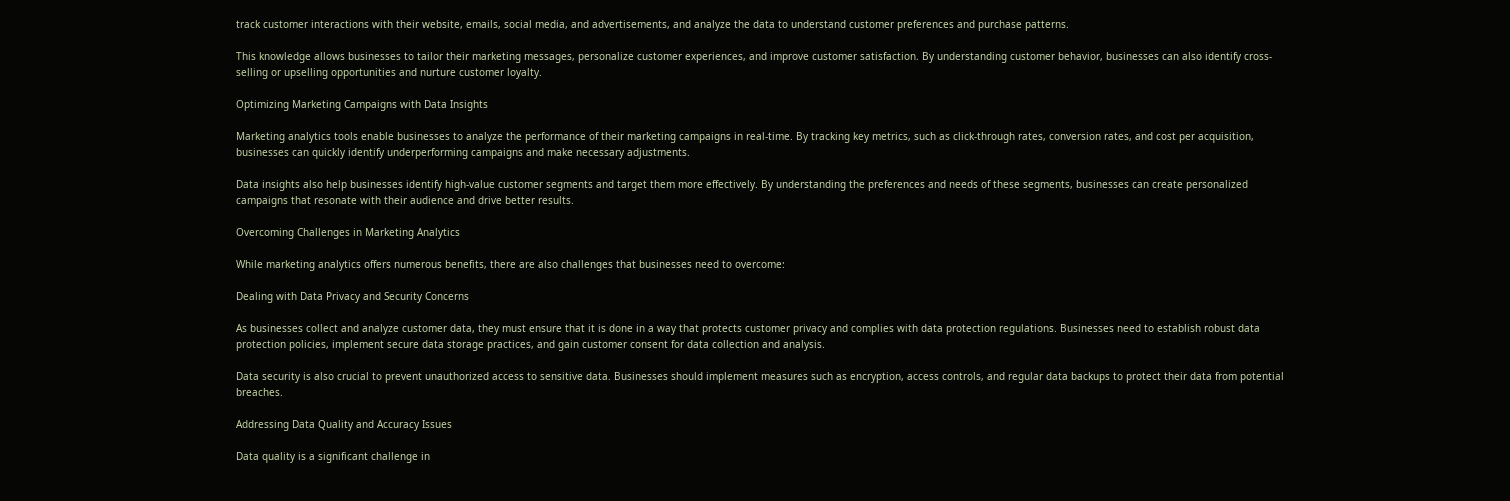track customer interactions with their website, emails, social media, and advertisements, and analyze the data to understand customer preferences and purchase patterns.

This knowledge allows businesses to tailor their marketing messages, personalize customer experiences, and improve customer satisfaction. By understanding customer behavior, businesses can also identify cross-selling or upselling opportunities and nurture customer loyalty.

Optimizing Marketing Campaigns with Data Insights

Marketing analytics tools enable businesses to analyze the performance of their marketing campaigns in real-time. By tracking key metrics, such as click-through rates, conversion rates, and cost per acquisition, businesses can quickly identify underperforming campaigns and make necessary adjustments.

Data insights also help businesses identify high-value customer segments and target them more effectively. By understanding the preferences and needs of these segments, businesses can create personalized campaigns that resonate with their audience and drive better results.

Overcoming Challenges in Marketing Analytics

While marketing analytics offers numerous benefits, there are also challenges that businesses need to overcome:

Dealing with Data Privacy and Security Concerns

As businesses collect and analyze customer data, they must ensure that it is done in a way that protects customer privacy and complies with data protection regulations. Businesses need to establish robust data protection policies, implement secure data storage practices, and gain customer consent for data collection and analysis.

Data security is also crucial to prevent unauthorized access to sensitive data. Businesses should implement measures such as encryption, access controls, and regular data backups to protect their data from potential breaches.

Addressing Data Quality and Accuracy Issues

Data quality is a significant challenge in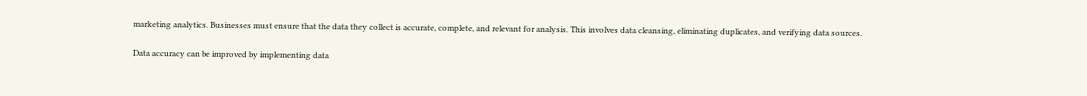marketing analytics. Businesses must ensure that the data they collect is accurate, complete, and relevant for analysis. This involves data cleansing, eliminating duplicates, and verifying data sources.

Data accuracy can be improved by implementing data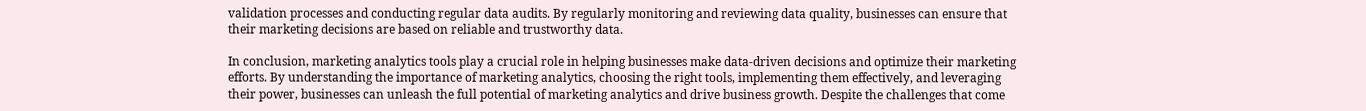validation processes and conducting regular data audits. By regularly monitoring and reviewing data quality, businesses can ensure that their marketing decisions are based on reliable and trustworthy data.

In conclusion, marketing analytics tools play a crucial role in helping businesses make data-driven decisions and optimize their marketing efforts. By understanding the importance of marketing analytics, choosing the right tools, implementing them effectively, and leveraging their power, businesses can unleash the full potential of marketing analytics and drive business growth. Despite the challenges that come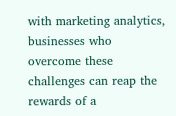with marketing analytics, businesses who overcome these challenges can reap the rewards of a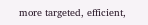more targeted, efficient,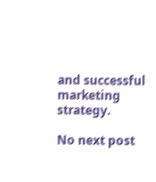and successful marketing strategy.

No next post